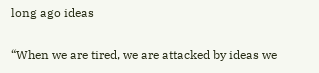long ago ideas

“When we are tired, we are attacked by ideas we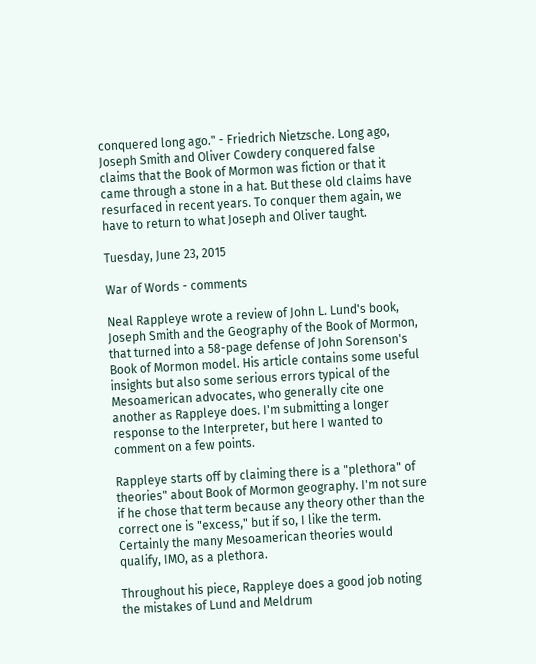conquered long ago." - Friedrich Nietzsche. Long ago, Joseph Smith and Oliver Cowdery conquered false claims that the Book of Mormon was fiction or that it came through a stone in a hat. But these old claims have resurfaced in recent years. To conquer them again, we have to return to what Joseph and Oliver taught.

Tuesday, June 23, 2015

War of Words - comments

Neal Rappleye wrote a review of John L. Lund's book, Joseph Smith and the Geography of the Book of Mormon, that turned into a 58-page defense of John Sorenson's Book of Mormon model. His article contains some useful insights but also some serious errors typical of the Mesoamerican advocates, who generally cite one another as Rappleye does. I'm submitting a longer response to the Interpreter, but here I wanted to comment on a few points.

Rappleye starts off by claiming there is a "plethora" of theories" about Book of Mormon geography. I'm not sure if he chose that term because any theory other than the correct one is "excess," but if so, I like the term. Certainly the many Mesoamerican theories would qualify, IMO, as a plethora.

Throughout his piece, Rappleye does a good job noting the mistakes of Lund and Meldrum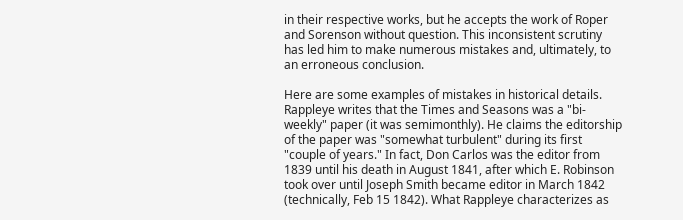in their respective works, but he accepts the work of Roper and Sorenson without question. This inconsistent scrutiny has led him to make numerous mistakes and, ultimately, to an erroneous conclusion.

Here are some examples of mistakes in historical details. Rappleye writes that the Times and Seasons was a "bi-weekly" paper (it was semimonthly). He claims the editorship of the paper was "somewhat turbulent" during its first "couple of years." In fact, Don Carlos was the editor from 1839 until his death in August 1841, after which E. Robinson took over until Joseph Smith became editor in March 1842 (technically, Feb 15 1842). What Rappleye characterizes as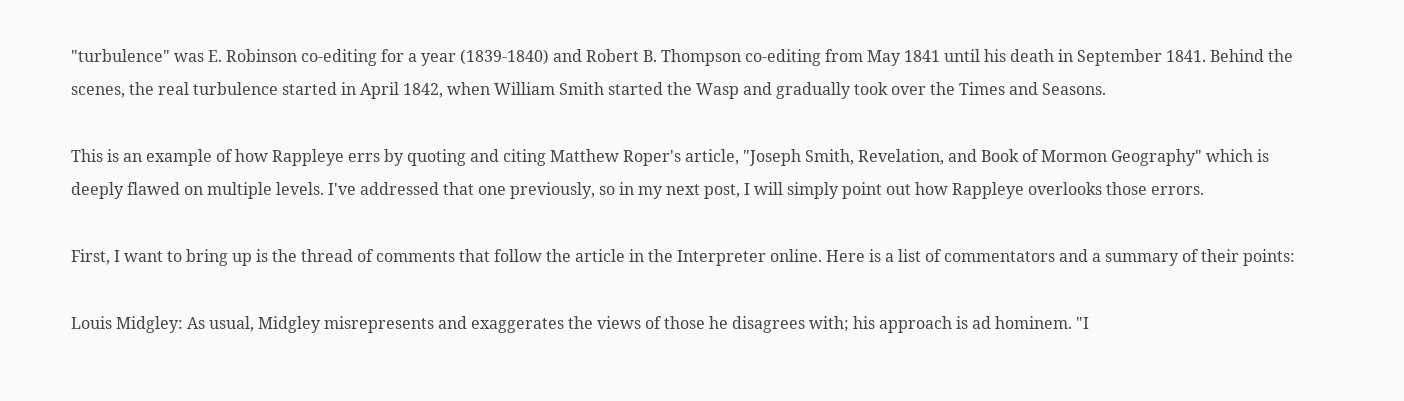"turbulence" was E. Robinson co-editing for a year (1839-1840) and Robert B. Thompson co-editing from May 1841 until his death in September 1841. Behind the scenes, the real turbulence started in April 1842, when William Smith started the Wasp and gradually took over the Times and Seasons.

This is an example of how Rappleye errs by quoting and citing Matthew Roper's article, "Joseph Smith, Revelation, and Book of Mormon Geography" which is deeply flawed on multiple levels. I've addressed that one previously, so in my next post, I will simply point out how Rappleye overlooks those errors.

First, I want to bring up is the thread of comments that follow the article in the Interpreter online. Here is a list of commentators and a summary of their points:

Louis Midgley: As usual, Midgley misrepresents and exaggerates the views of those he disagrees with; his approach is ad hominem. "I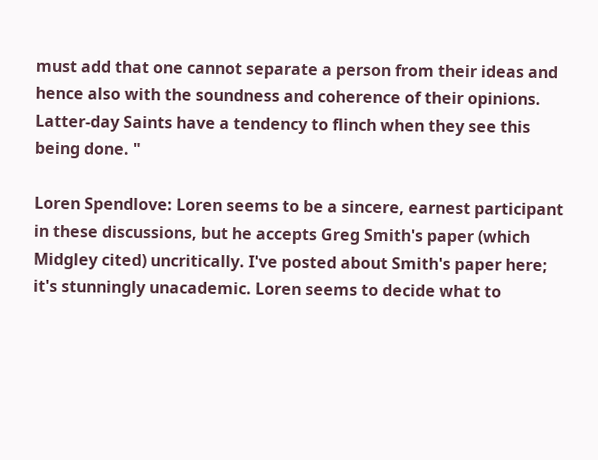must add that one cannot separate a person from their ideas and hence also with the soundness and coherence of their opinions. Latter-day Saints have a tendency to flinch when they see this being done. "

Loren Spendlove: Loren seems to be a sincere, earnest participant in these discussions, but he accepts Greg Smith's paper (which Midgley cited) uncritically. I've posted about Smith's paper here; it's stunningly unacademic. Loren seems to decide what to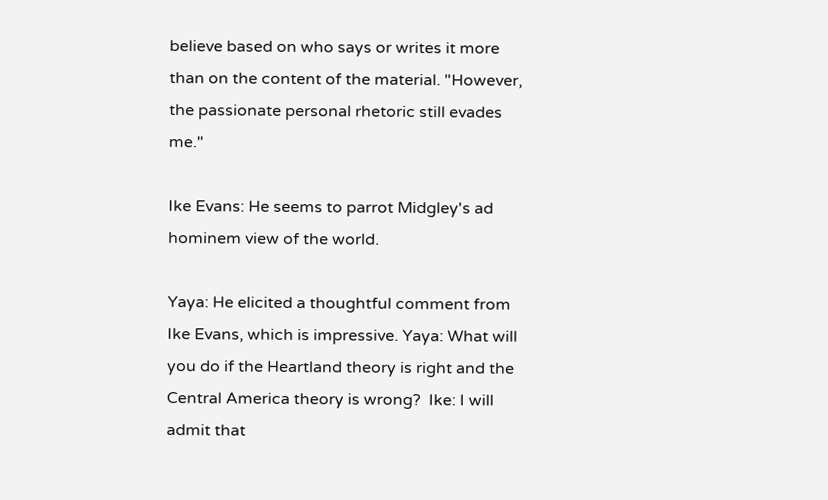believe based on who says or writes it more than on the content of the material. "However, the passionate personal rhetoric still evades me."

Ike Evans: He seems to parrot Midgley's ad hominem view of the world.

Yaya: He elicited a thoughtful comment from Ike Evans, which is impressive. Yaya: What will you do if the Heartland theory is right and the Central America theory is wrong?  Ike: I will admit that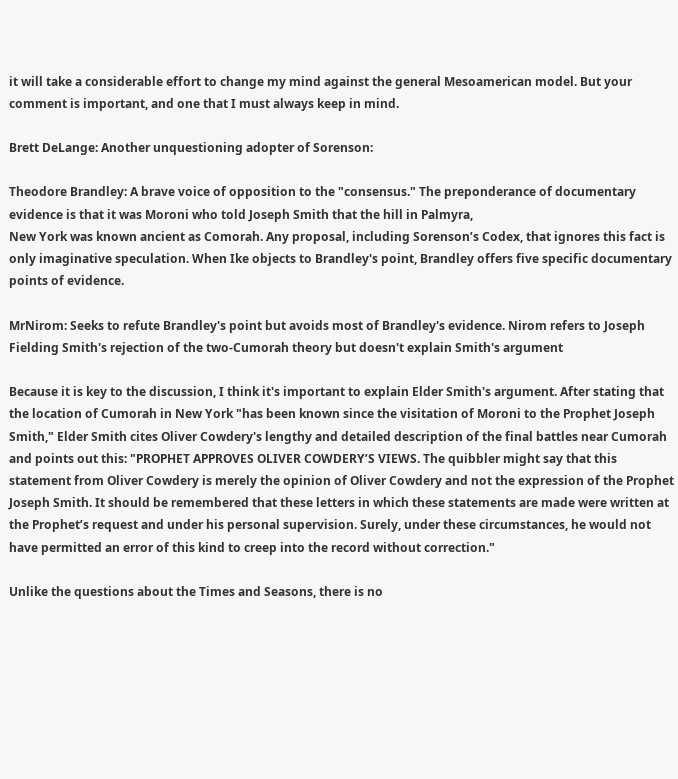it will take a considerable effort to change my mind against the general Mesoamerican model. But your comment is important, and one that I must always keep in mind.

Brett DeLange: Another unquestioning adopter of Sorenson:

Theodore Brandley: A brave voice of opposition to the "consensus." The preponderance of documentary evidence is that it was Moroni who told Joseph Smith that the hill in Palmyra,
New York was known ancient as Comorah. Any proposal, including Sorenson’s Codex, that ignores this fact is only imaginative speculation. When Ike objects to Brandley's point, Brandley offers five specific documentary points of evidence.

MrNirom: Seeks to refute Brandley's point but avoids most of Brandley's evidence. Nirom refers to Joseph Fielding Smith's rejection of the two-Cumorah theory but doesn't explain Smith's argument

Because it is key to the discussion, I think it's important to explain Elder Smith's argument. After stating that the location of Cumorah in New York "has been known since the visitation of Moroni to the Prophet Joseph Smith," Elder Smith cites Oliver Cowdery's lengthy and detailed description of the final battles near Cumorah and points out this: "PROPHET APPROVES OLIVER COWDERY’S VIEWS. The quibbler might say that this statement from Oliver Cowdery is merely the opinion of Oliver Cowdery and not the expression of the Prophet Joseph Smith. It should be remembered that these letters in which these statements are made were written at the Prophet’s request and under his personal supervision. Surely, under these circumstances, he would not have permitted an error of this kind to creep into the record without correction."

Unlike the questions about the Times and Seasons, there is no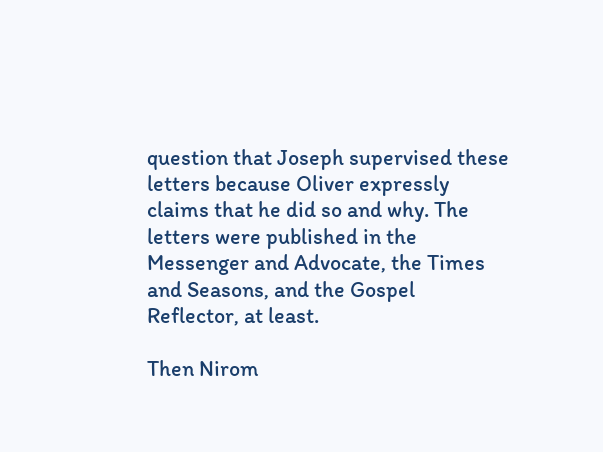question that Joseph supervised these letters because Oliver expressly claims that he did so and why. The letters were published in the Messenger and Advocate, the Times and Seasons, and the Gospel Reflector, at least.

Then Nirom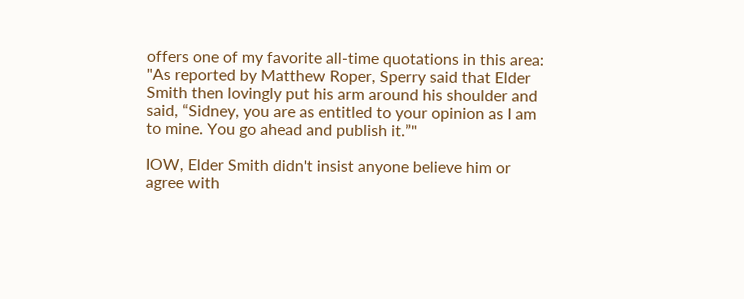offers one of my favorite all-time quotations in this area: "As reported by Matthew Roper, Sperry said that Elder Smith then lovingly put his arm around his shoulder and said, “Sidney, you are as entitled to your opinion as I am to mine. You go ahead and publish it.”"

IOW, Elder Smith didn't insist anyone believe him or agree with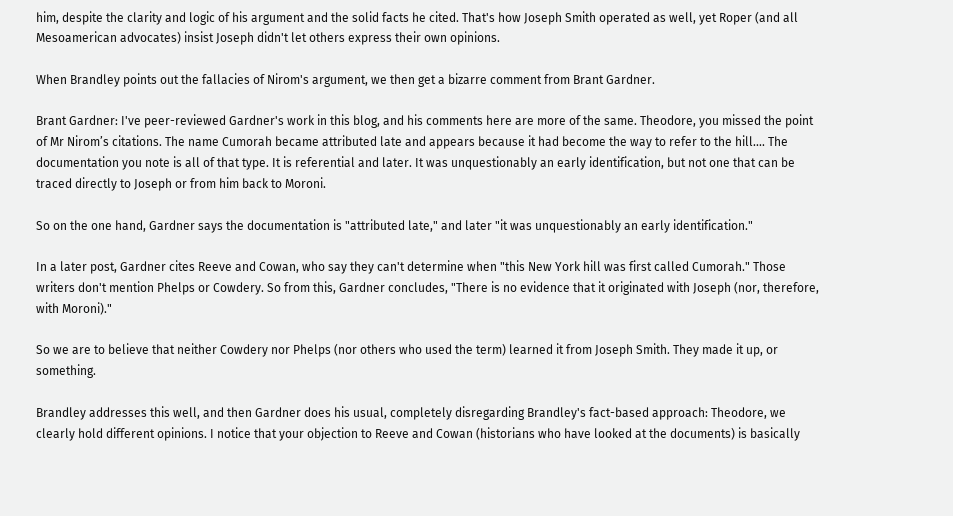him, despite the clarity and logic of his argument and the solid facts he cited. That's how Joseph Smith operated as well, yet Roper (and all Mesoamerican advocates) insist Joseph didn't let others express their own opinions.

When Brandley points out the fallacies of Nirom's argument, we then get a bizarre comment from Brant Gardner.

Brant Gardner: I've peer-reviewed Gardner's work in this blog, and his comments here are more of the same. Theodore, you missed the point of Mr Nirom’s citations. The name Cumorah became attributed late and appears because it had become the way to refer to the hill.... The documentation you note is all of that type. It is referential and later. It was unquestionably an early identification, but not one that can be traced directly to Joseph or from him back to Moroni.

So on the one hand, Gardner says the documentation is "attributed late," and later "it was unquestionably an early identification."

In a later post, Gardner cites Reeve and Cowan, who say they can't determine when "this New York hill was first called Cumorah." Those writers don't mention Phelps or Cowdery. So from this, Gardner concludes, "There is no evidence that it originated with Joseph (nor, therefore, with Moroni)."

So we are to believe that neither Cowdery nor Phelps (nor others who used the term) learned it from Joseph Smith. They made it up, or something.

Brandley addresses this well, and then Gardner does his usual, completely disregarding Brandley's fact-based approach: Theodore, we clearly hold different opinions. I notice that your objection to Reeve and Cowan (historians who have looked at the documents) is basically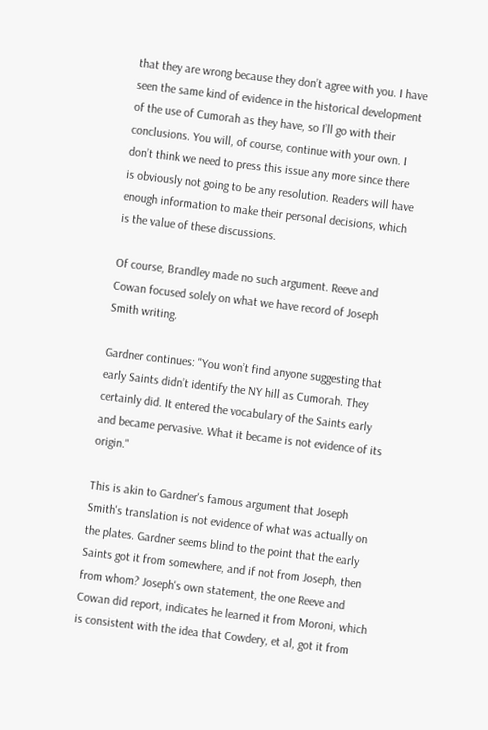that they are wrong because they don’t agree with you. I have seen the same kind of evidence in the historical development of the use of Cumorah as they have, so I’ll go with their conclusions. You will, of course, continue with your own. I don’t think we need to press this issue any more since there is obviously not going to be any resolution. Readers will have enough information to make their personal decisions, which is the value of these discussions.

Of course, Brandley made no such argument. Reeve and Cowan focused solely on what we have record of Joseph Smith writing.

Gardner continues: "You won’t find anyone suggesting that early Saints didn’t identify the NY hill as Cumorah. They certainly did. It entered the vocabulary of the Saints early and became pervasive. What it became is not evidence of its origin."

This is akin to Gardner's famous argument that Joseph Smith's translation is not evidence of what was actually on the plates. Gardner seems blind to the point that the early Saints got it from somewhere, and if not from Joseph, then from whom? Joseph's own statement, the one Reeve and Cowan did report, indicates he learned it from Moroni, which is consistent with the idea that Cowdery, et al, got it from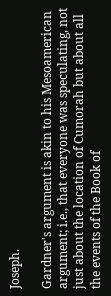Joseph.

Gardner's argument is akin to his Mesoamerican argument; i.e., that everyone was speculating, not just about the location of Cumorah but about all the events of the Book of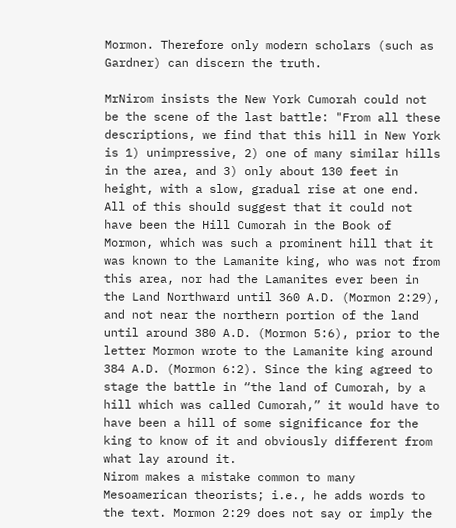Mormon. Therefore only modern scholars (such as Gardner) can discern the truth.

MrNirom insists the New York Cumorah could not be the scene of the last battle: "From all these descriptions, we find that this hill in New York is 1) unimpressive, 2) one of many similar hills in the area, and 3) only about 130 feet in height, with a slow, gradual rise at one end.
All of this should suggest that it could not have been the Hill Cumorah in the Book of Mormon, which was such a prominent hill that it was known to the Lamanite king, who was not from this area, nor had the Lamanites ever been in the Land Northward until 360 A.D. (Mormon 2:29), and not near the northern portion of the land until around 380 A.D. (Mormon 5:6), prior to the letter Mormon wrote to the Lamanite king around 384 A.D. (Mormon 6:2). Since the king agreed to stage the battle in “the land of Cumorah, by a hill which was called Cumorah,” it would have to have been a hill of some significance for the king to know of it and obviously different from what lay around it.
Nirom makes a mistake common to many Mesoamerican theorists; i.e., he adds words to the text. Mormon 2:29 does not say or imply the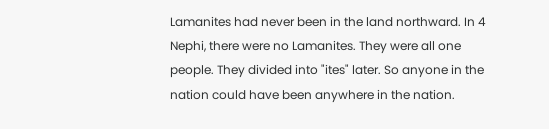Lamanites had never been in the land northward. In 4 Nephi, there were no Lamanites. They were all one people. They divided into "ites" later. So anyone in the nation could have been anywhere in the nation.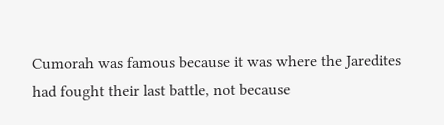Cumorah was famous because it was where the Jaredites had fought their last battle, not because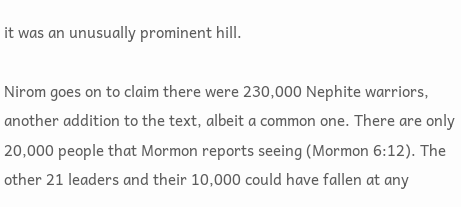it was an unusually prominent hill.

Nirom goes on to claim there were 230,000 Nephite warriors, another addition to the text, albeit a common one. There are only 20,000 people that Mormon reports seeing (Mormon 6:12). The other 21 leaders and their 10,000 could have fallen at any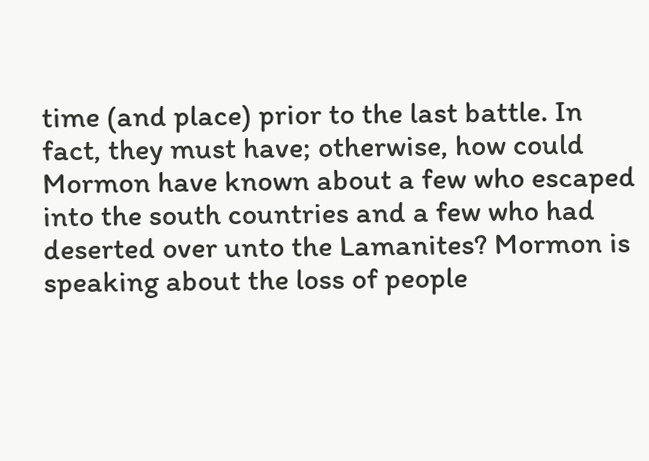time (and place) prior to the last battle. In fact, they must have; otherwise, how could Mormon have known about a few who escaped into the south countries and a few who had deserted over unto the Lamanites? Mormon is speaking about the loss of people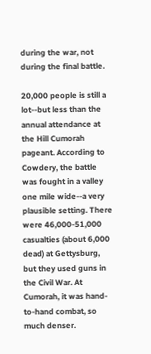during the war, not during the final battle.

20,000 people is still a lot--but less than the annual attendance at the Hill Cumorah pageant. According to Cowdery, the battle was fought in a valley one mile wide--a very plausible setting. There were 46,000-51,000 casualties (about 6,000 dead) at Gettysburg, but they used guns in the Civil War. At Cumorah, it was hand-to-hand combat, so much denser.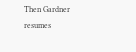Then Gardner resumes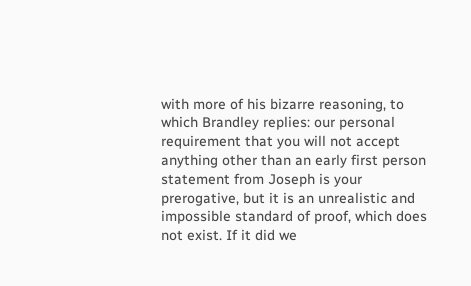with more of his bizarre reasoning, to which Brandley replies: our personal requirement that you will not accept anything other than an early first person statement from Joseph is your prerogative, but it is an unrealistic and impossible standard of proof, which does not exist. If it did we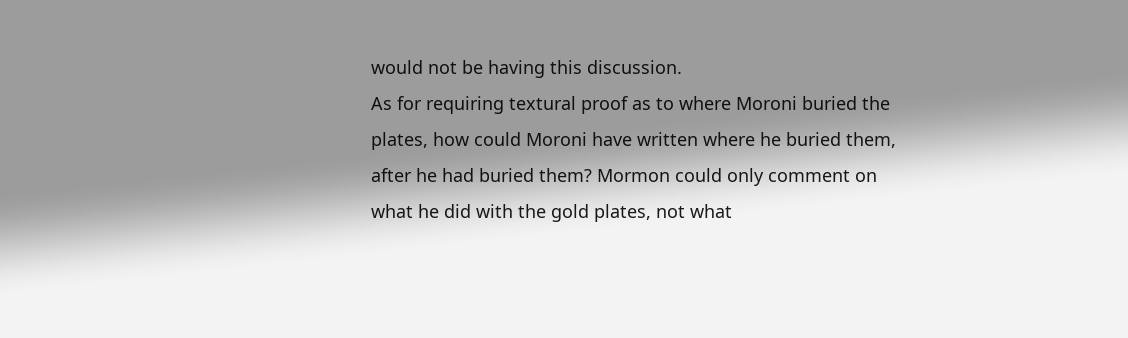would not be having this discussion.
As for requiring textural proof as to where Moroni buried the plates, how could Moroni have written where he buried them, after he had buried them? Mormon could only comment on what he did with the gold plates, not what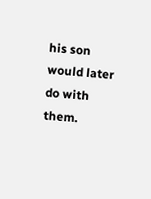his son would later do with them.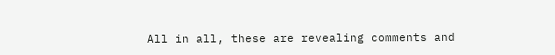All in all, these are revealing comments and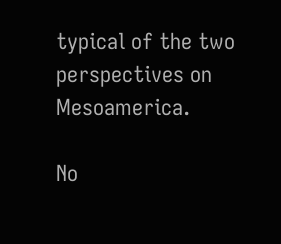typical of the two perspectives on Mesoamerica.

No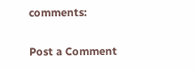comments:

Post a Comment